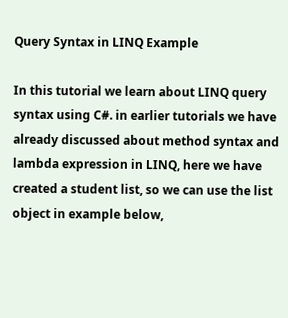Query Syntax in LINQ Example

In this tutorial we learn about LINQ query syntax using C#. in earlier tutorials we have already discussed about method syntax and lambda expression in LINQ, here we have created a student list, so we can use the list object in example below,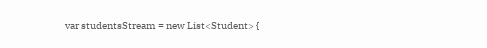var studentsStream = new List<Student> {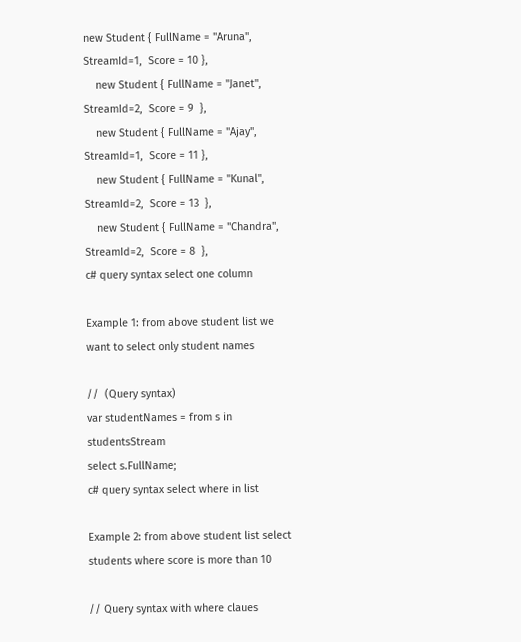new Student { FullName = "Aruna", StreamId=1,  Score = 10 },
    new Student { FullName = "Janet", StreamId=2,  Score = 9  },
    new Student { FullName = "Ajay", StreamId=1,  Score = 11 },
    new Student { FullName = "Kunal", StreamId=2,  Score = 13  },
    new Student { FullName = "Chandra", StreamId=2,  Score = 8  },
c# query syntax select one column

Example 1: from above student list we want to select only student names

//  (Query syntax)
var studentNames = from s in studentsStream
select s.FullName;
c# query syntax select where in list

Example 2: from above student list select students where score is more than 10

// Query syntax with where claues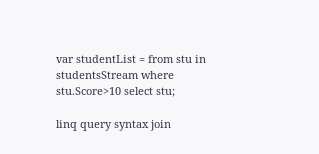var studentList = from stu in studentsStream where stu.Score>10 select stu;

linq query syntax join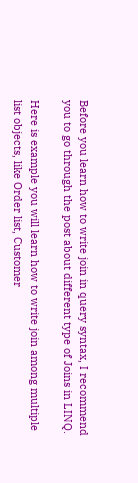Before you learn how to write join in query syntax, I recommend you to go through the post about different type of Joins in LINQ.

Here is example you will learn how to write join among multiple list objects, like Order list, Customer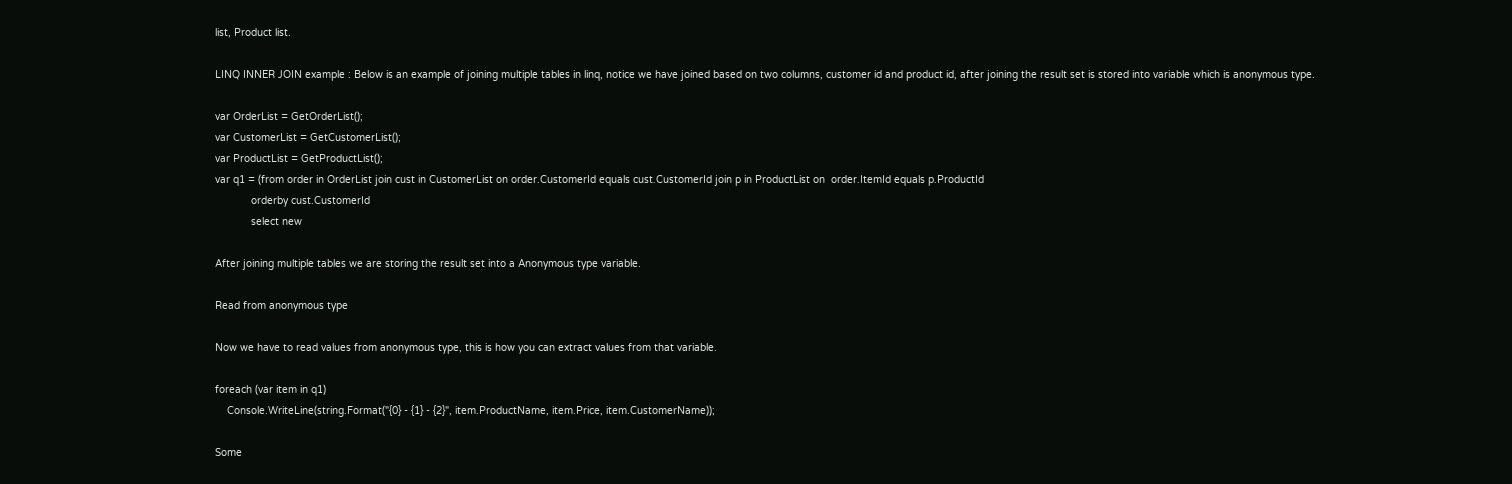list, Product list.

LINQ INNER JOIN example : Below is an example of joining multiple tables in linq, notice we have joined based on two columns, customer id and product id, after joining the result set is stored into variable which is anonymous type.

var OrderList = GetOrderList();
var CustomerList = GetCustomerList();
var ProductList = GetProductList();
var q1 = (from order in OrderList join cust in CustomerList on order.CustomerId equals cust.CustomerId join p in ProductList on  order.ItemId equals p.ProductId
            orderby cust.CustomerId
            select new

After joining multiple tables we are storing the result set into a Anonymous type variable.

Read from anonymous type

Now we have to read values from anonymous type, this is how you can extract values from that variable.

foreach (var item in q1)
    Console.WriteLine(string.Format("{0} - {1} - {2}", item.ProductName, item.Price, item.CustomerName));

Some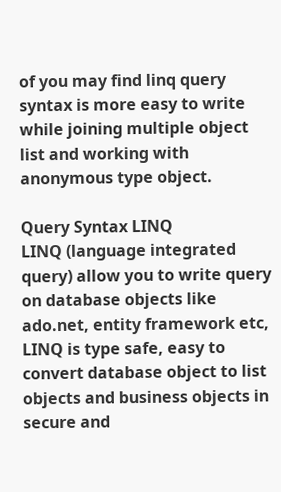of you may find linq query syntax is more easy to write while joining multiple object list and working with anonymous type object.

Query Syntax LINQ
LINQ (language integrated query) allow you to write query on database objects like ado.net, entity framework etc, LINQ is type safe, easy to convert database object to list objects and business objects in secure and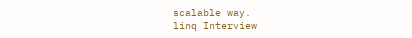scalable way.
linq Interview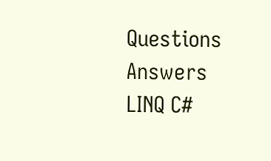Questions Answers
LINQ C#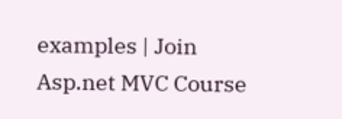examples | Join Asp.net MVC Course